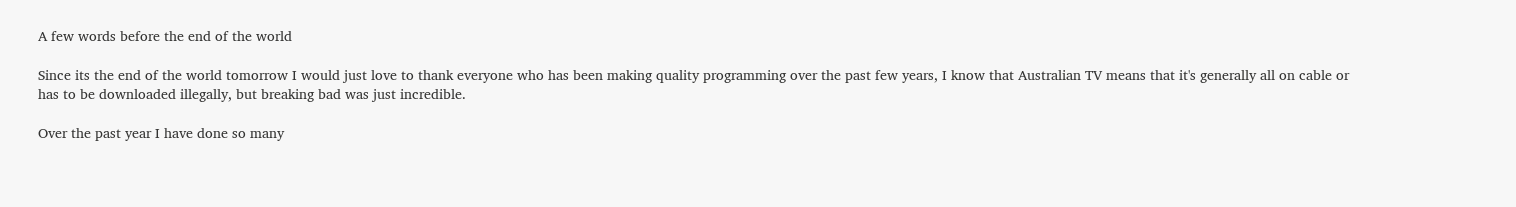A few words before the end of the world

Since its the end of the world tomorrow I would just love to thank everyone who has been making quality programming over the past few years, I know that Australian TV means that it's generally all on cable or has to be downloaded illegally, but breaking bad was just incredible.

Over the past year I have done so many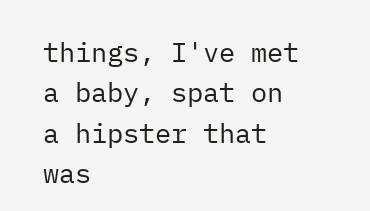things, I've met a baby, spat on a hipster that was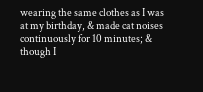wearing the same clothes as I was at my birthday, & made cat noises continuously for 10 minutes; & though I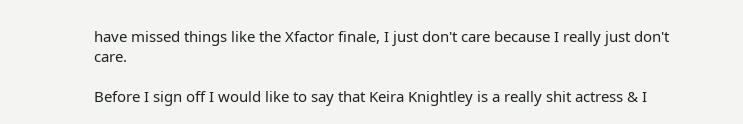have missed things like the Xfactor finale, I just don't care because I really just don't care.

Before I sign off I would like to say that Keira Knightley is a really shit actress & I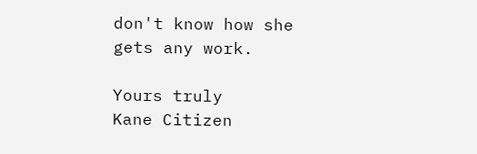don't know how she gets any work.

Yours truly
Kane Citizen